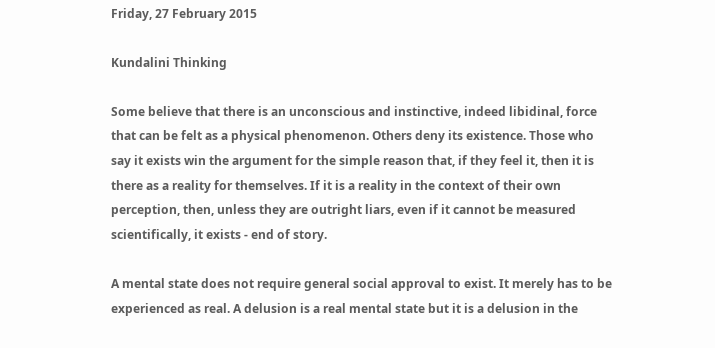Friday, 27 February 2015

Kundalini Thinking

Some believe that there is an unconscious and instinctive, indeed libidinal, force that can be felt as a physical phenomenon. Others deny its existence. Those who say it exists win the argument for the simple reason that, if they feel it, then it is there as a reality for themselves. If it is a reality in the context of their own perception, then, unless they are outright liars, even if it cannot be measured scientifically, it exists - end of story.

A mental state does not require general social approval to exist. It merely has to be experienced as real. A delusion is a real mental state but it is a delusion in the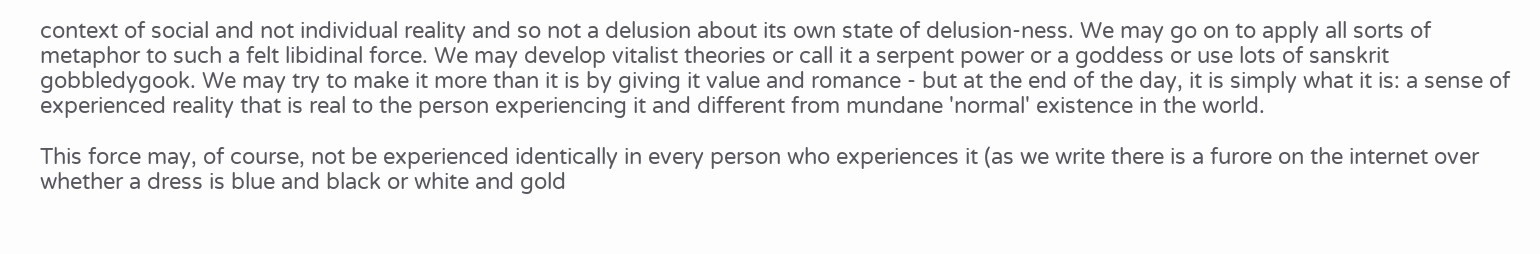context of social and not individual reality and so not a delusion about its own state of delusion-ness. We may go on to apply all sorts of metaphor to such a felt libidinal force. We may develop vitalist theories or call it a serpent power or a goddess or use lots of sanskrit gobbledygook. We may try to make it more than it is by giving it value and romance - but at the end of the day, it is simply what it is: a sense of experienced reality that is real to the person experiencing it and different from mundane 'normal' existence in the world.

This force may, of course, not be experienced identically in every person who experiences it (as we write there is a furore on the internet over whether a dress is blue and black or white and gold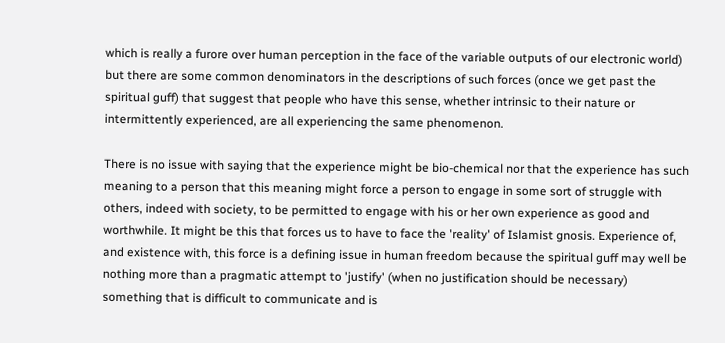which is really a furore over human perception in the face of the variable outputs of our electronic world) but there are some common denominators in the descriptions of such forces (once we get past the spiritual guff) that suggest that people who have this sense, whether intrinsic to their nature or intermittently experienced, are all experiencing the same phenomenon.

There is no issue with saying that the experience might be bio-chemical nor that the experience has such meaning to a person that this meaning might force a person to engage in some sort of struggle with others, indeed with society, to be permitted to engage with his or her own experience as good and worthwhile. It might be this that forces us to have to face the 'reality' of Islamist gnosis. Experience of, and existence with, this force is a defining issue in human freedom because the spiritual guff may well be nothing more than a pragmatic attempt to 'justify' (when no justification should be necessary) something that is difficult to communicate and is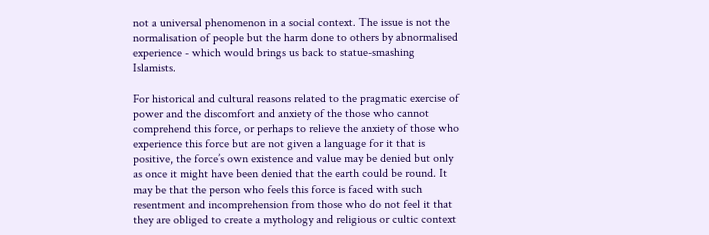not a universal phenomenon in a social context. The issue is not the normalisation of people but the harm done to others by abnormalised experience - which would brings us back to statue-smashing Islamists.

For historical and cultural reasons related to the pragmatic exercise of power and the discomfort and anxiety of the those who cannot comprehend this force, or perhaps to relieve the anxiety of those who experience this force but are not given a language for it that is positive, the force’s own existence and value may be denied but only as once it might have been denied that the earth could be round. It may be that the person who feels this force is faced with such resentment and incomprehension from those who do not feel it that they are obliged to create a mythology and religious or cultic context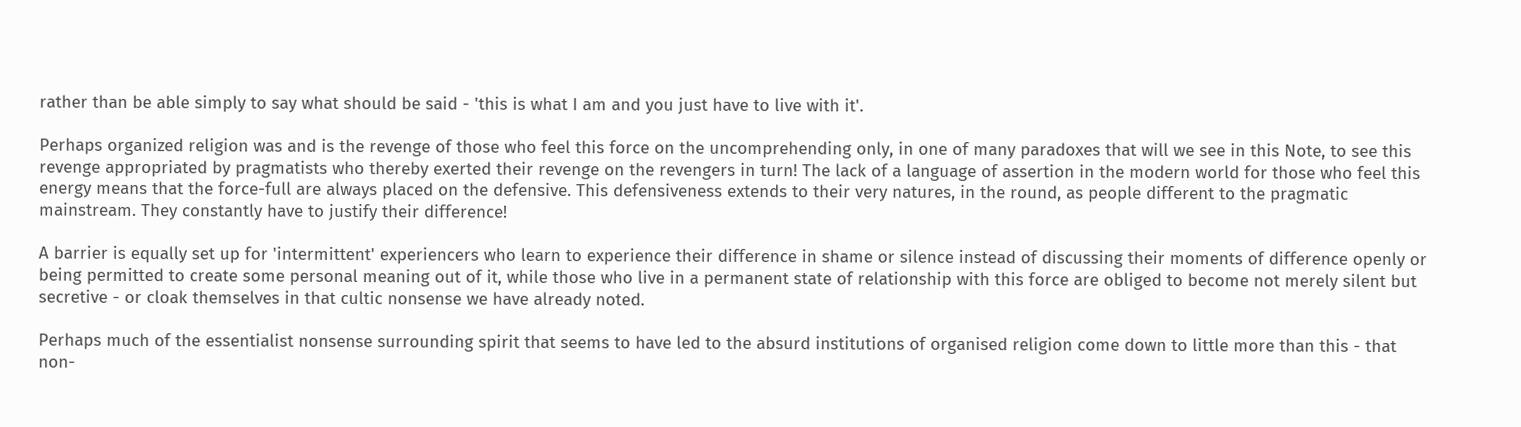rather than be able simply to say what should be said - 'this is what I am and you just have to live with it'.

Perhaps organized religion was and is the revenge of those who feel this force on the uncomprehending only, in one of many paradoxes that will we see in this Note, to see this revenge appropriated by pragmatists who thereby exerted their revenge on the revengers in turn! The lack of a language of assertion in the modern world for those who feel this energy means that the force-full are always placed on the defensive. This defensiveness extends to their very natures, in the round, as people different to the pragmatic mainstream. They constantly have to justify their difference!

A barrier is equally set up for 'intermittent' experiencers who learn to experience their difference in shame or silence instead of discussing their moments of difference openly or being permitted to create some personal meaning out of it, while those who live in a permanent state of relationship with this force are obliged to become not merely silent but secretive - or cloak themselves in that cultic nonsense we have already noted.

Perhaps much of the essentialist nonsense surrounding spirit that seems to have led to the absurd institutions of organised religion come down to little more than this - that non-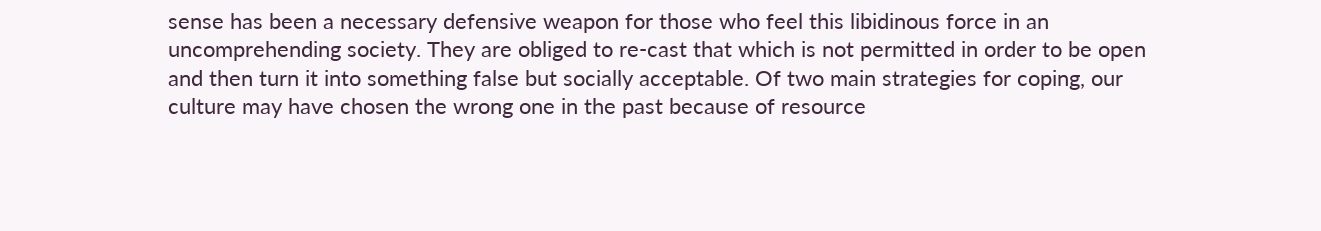sense has been a necessary defensive weapon for those who feel this libidinous force in an uncomprehending society. They are obliged to re-cast that which is not permitted in order to be open and then turn it into something false but socially acceptable. Of two main strategies for coping, our culture may have chosen the wrong one in the past because of resource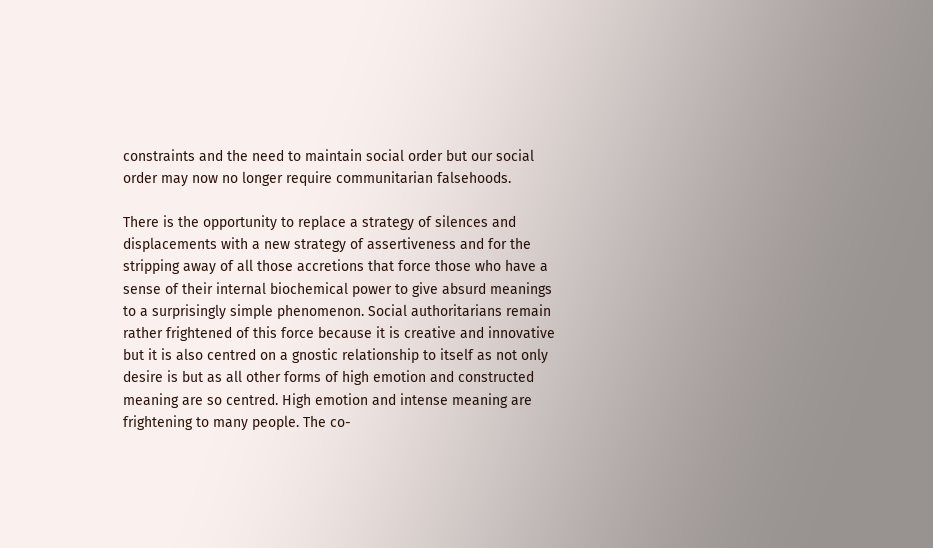constraints and the need to maintain social order but our social order may now no longer require communitarian falsehoods.

There is the opportunity to replace a strategy of silences and displacements with a new strategy of assertiveness and for the stripping away of all those accretions that force those who have a sense of their internal biochemical power to give absurd meanings to a surprisingly simple phenomenon. Social authoritarians remain rather frightened of this force because it is creative and innovative but it is also centred on a gnostic relationship to itself as not only desire is but as all other forms of high emotion and constructed meaning are so centred. High emotion and intense meaning are frightening to many people. The co-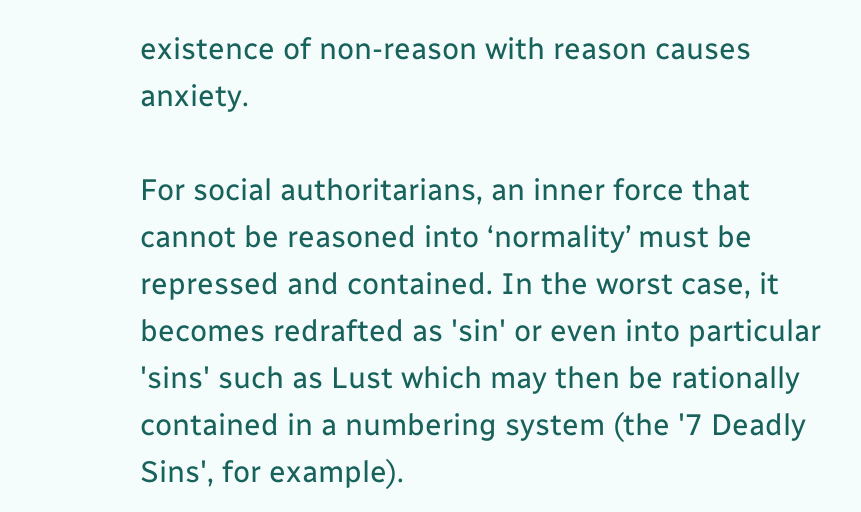existence of non-reason with reason causes anxiety.

For social authoritarians, an inner force that cannot be reasoned into ‘normality’ must be repressed and contained. In the worst case, it becomes redrafted as 'sin' or even into particular 'sins' such as Lust which may then be rationally contained in a numbering system (the '7 Deadly Sins', for example).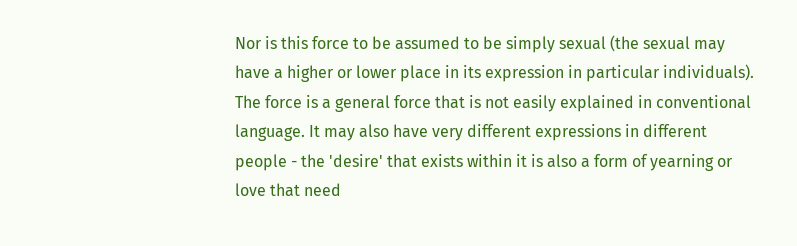Nor is this force to be assumed to be simply sexual (the sexual may have a higher or lower place in its expression in particular individuals). The force is a general force that is not easily explained in conventional language. It may also have very different expressions in different people - the 'desire' that exists within it is also a form of yearning or love that need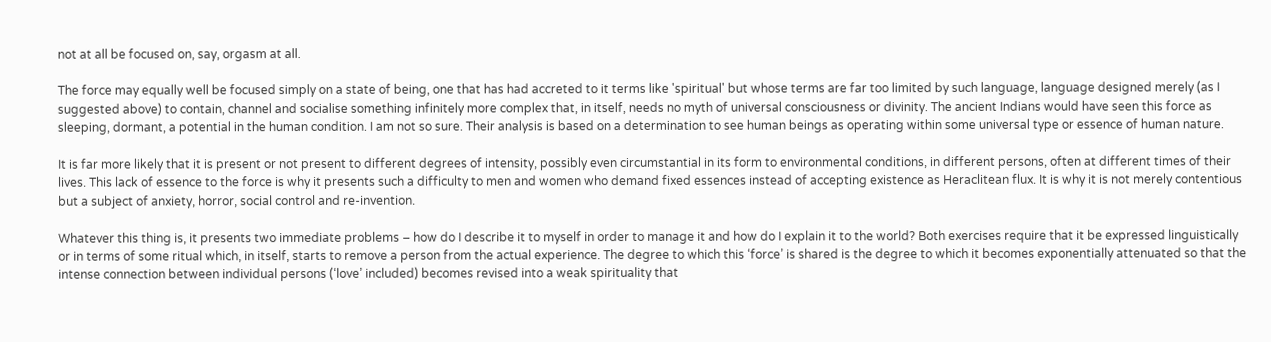not at all be focused on, say, orgasm at all.

The force may equally well be focused simply on a state of being, one that has had accreted to it terms like 'spiritual' but whose terms are far too limited by such language, language designed merely (as I suggested above) to contain, channel and socialise something infinitely more complex that, in itself, needs no myth of universal consciousness or divinity. The ancient Indians would have seen this force as sleeping, dormant, a potential in the human condition. I am not so sure. Their analysis is based on a determination to see human beings as operating within some universal type or essence of human nature.

It is far more likely that it is present or not present to different degrees of intensity, possibly even circumstantial in its form to environmental conditions, in different persons, often at different times of their lives. This lack of essence to the force is why it presents such a difficulty to men and women who demand fixed essences instead of accepting existence as Heraclitean flux. It is why it is not merely contentious but a subject of anxiety, horror, social control and re-invention.

Whatever this thing is, it presents two immediate problems – how do I describe it to myself in order to manage it and how do I explain it to the world? Both exercises require that it be expressed linguistically or in terms of some ritual which, in itself, starts to remove a person from the actual experience. The degree to which this ‘force’ is shared is the degree to which it becomes exponentially attenuated so that the intense connection between individual persons (‘love’ included) becomes revised into a weak spirituality that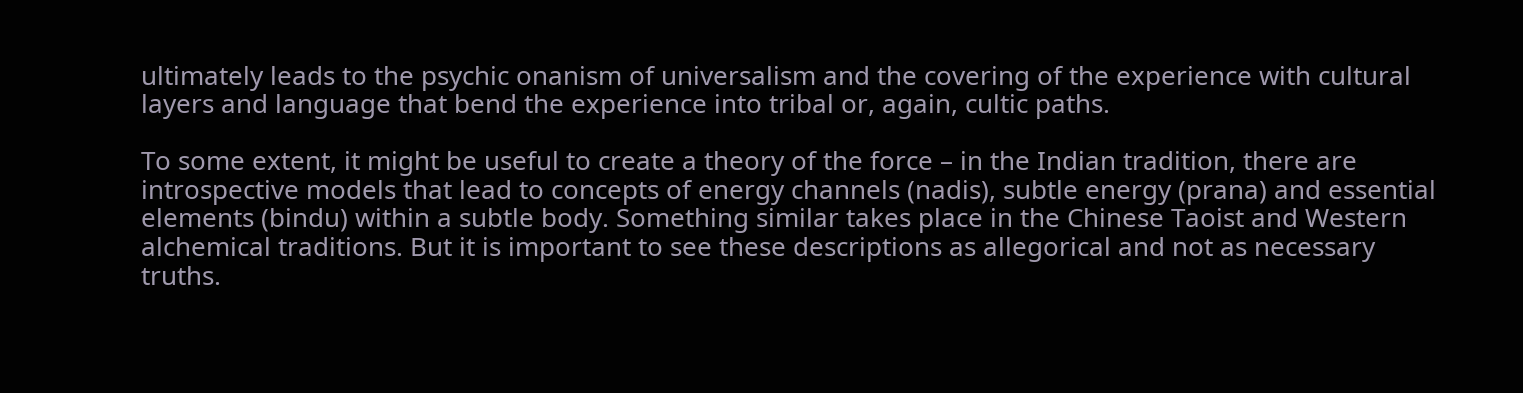ultimately leads to the psychic onanism of universalism and the covering of the experience with cultural layers and language that bend the experience into tribal or, again, cultic paths.

To some extent, it might be useful to create a theory of the force – in the Indian tradition, there are introspective models that lead to concepts of energy channels (nadis), subtle energy (prana) and essential elements (bindu) within a subtle body. Something similar takes place in the Chinese Taoist and Western alchemical traditions. But it is important to see these descriptions as allegorical and not as necessary truths.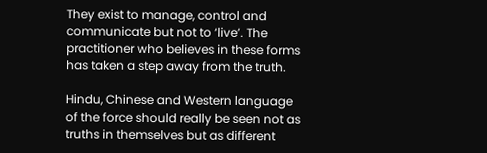They exist to manage, control and communicate but not to ‘live’. The practitioner who believes in these forms has taken a step away from the truth.

Hindu, Chinese and Western language of the force should really be seen not as truths in themselves but as different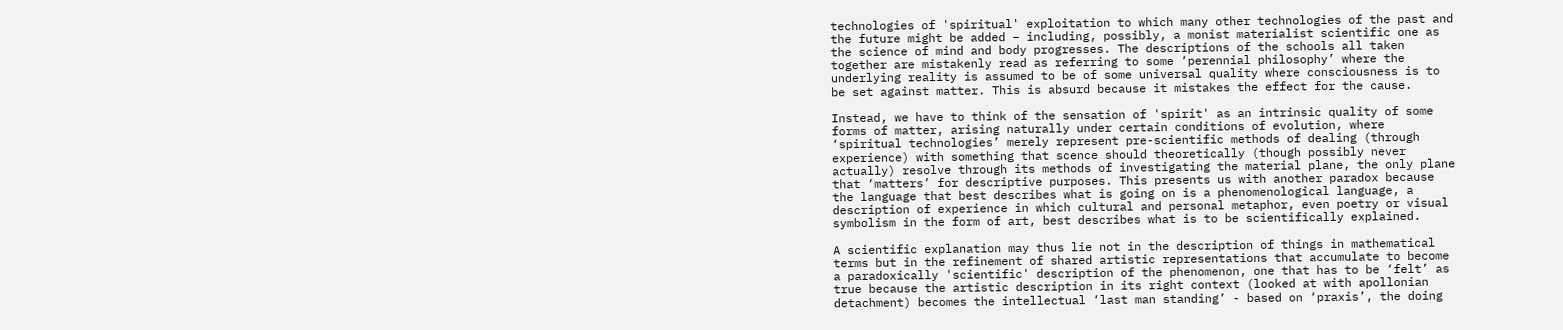technologies of 'spiritual' exploitation to which many other technologies of the past and the future might be added – including, possibly, a monist materialist scientific one as the science of mind and body progresses. The descriptions of the schools all taken together are mistakenly read as referring to some ‘perennial philosophy’ where the underlying reality is assumed to be of some universal quality where consciousness is to be set against matter. This is absurd because it mistakes the effect for the cause.

Instead, we have to think of the sensation of 'spirit' as an intrinsic quality of some forms of matter, arising naturally under certain conditions of evolution, where ‘spiritual technologies’ merely represent pre-scientific methods of dealing (through experience) with something that scence should theoretically (though possibly never actually) resolve through its methods of investigating the material plane, the only plane that ‘matters’ for descriptive purposes. This presents us with another paradox because the language that best describes what is going on is a phenomenological language, a description of experience in which cultural and personal metaphor, even poetry or visual symbolism in the form of art, best describes what is to be scientifically explained.

A scientific explanation may thus lie not in the description of things in mathematical terms but in the refinement of shared artistic representations that accumulate to become a paradoxically 'scientific' description of the phenomenon, one that has to be ‘felt’ as true because the artistic description in its right context (looked at with apollonian detachment) becomes the intellectual ‘last man standing’ - based on ‘praxis’, the doing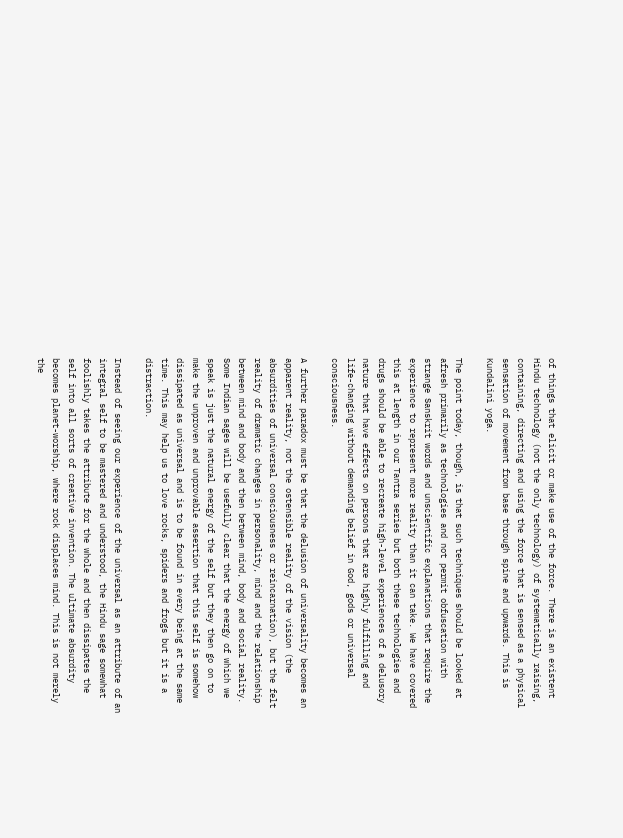of things that elicit or make use of the force. There is an existent Hindu technology (not the only technology) of systematically raising, containing, directing and using the force that is sensed as a physical sensation of movement from base through spine and upwards. This is Kundalini yoga.

The point today, though, is that such techniques should be looked at afresh primarily as technologies and not permit obfuscation with strange Sanskrit words and unscientific explanations that require the experience to represent more reality than it can take. We have covered this at length in our Tantra series but both these technologies and drugs should be able to recreate high-level experiences of a delusory nature that have effects on persons that are highly fulfilling and life-changing without demanding belief in God, gods or universal consciousness.

A further paradox must be that the delusion of universality becomes an apparent reality, not the ostensible reality of the vision (the absurdities of universal consciousness or reincarnation), but the felt reality of dramatic changes in personality, mind and the relationship between mind and body and then between mind, body and social reality. Some Indian sages will be usefully clear that the energy of which we speak is just the natural energy of the self but they then go on to make the unproven and unprovable assertion that this self is somehow dissipated as universal and is to be found in every being at the same time. This may help us to love rocks, spiders and frogs but it is a distraction.

Instead of seeing our experience of the universal as an attribute of an integral self to be mastered and understood, the Hindu sage somewhat foolishly takes the attribute for the whole and then dissipates the self into all sorts of creative invention. The ultimate absurdity becomes planet-worship, where rock displaces mind. This is not merely the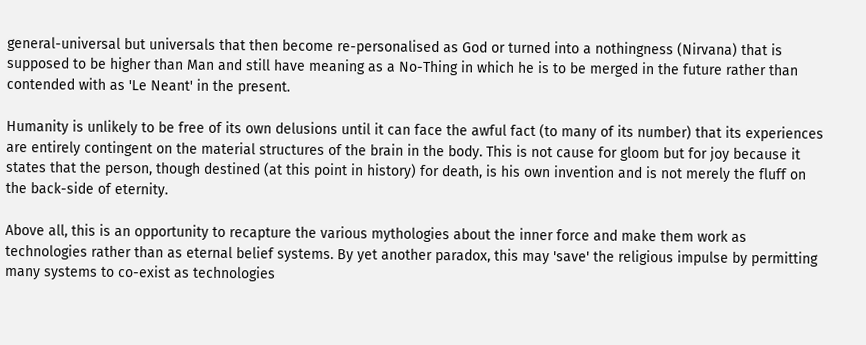general-universal but universals that then become re-personalised as God or turned into a nothingness (Nirvana) that is supposed to be higher than Man and still have meaning as a No-Thing in which he is to be merged in the future rather than contended with as 'Le Neant' in the present.

Humanity is unlikely to be free of its own delusions until it can face the awful fact (to many of its number) that its experiences are entirely contingent on the material structures of the brain in the body. This is not cause for gloom but for joy because it states that the person, though destined (at this point in history) for death, is his own invention and is not merely the fluff on the back-side of eternity.

Above all, this is an opportunity to recapture the various mythologies about the inner force and make them work as technologies rather than as eternal belief systems. By yet another paradox, this may 'save' the religious impulse by permitting many systems to co-exist as technologies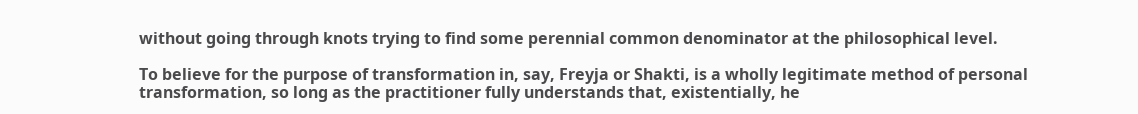without going through knots trying to find some perennial common denominator at the philosophical level.

To believe for the purpose of transformation in, say, Freyja or Shakti, is a wholly legitimate method of personal transformation, so long as the practitioner fully understands that, existentially, he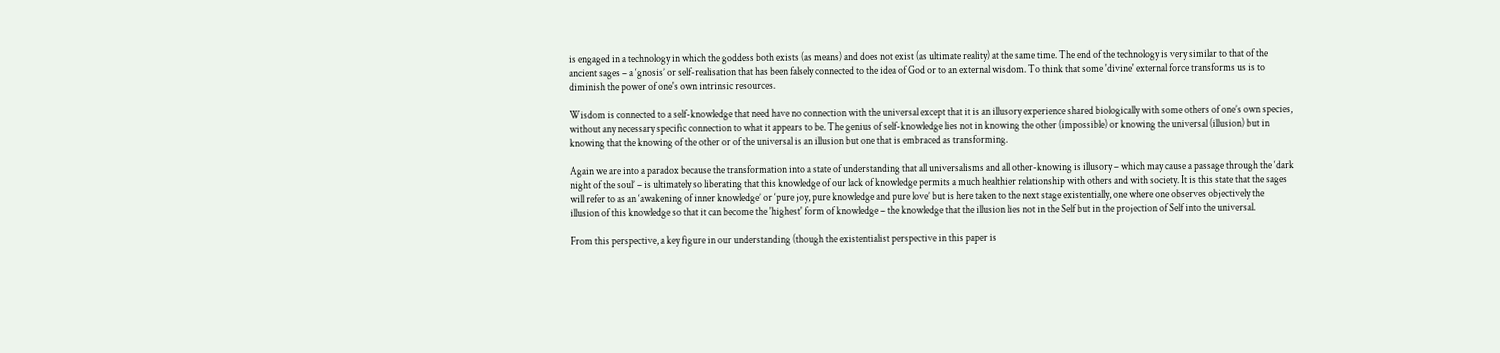is engaged in a technology in which the goddess both exists (as means) and does not exist (as ultimate reality) at the same time. The end of the technology is very similar to that of the ancient sages – a ‘gnosis’ or self-realisation that has been falsely connected to the idea of God or to an external wisdom. To think that some 'divine' external force transforms us is to diminish the power of one's own intrinsic resources.

Wisdom is connected to a self-knowledge that need have no connection with the universal except that it is an illusory experience shared biologically with some others of one’s own species, without any necessary specific connection to what it appears to be. The genius of self-knowledge lies not in knowing the other (impossible) or knowing the universal (illusion) but in knowing that the knowing of the other or of the universal is an illusion but one that is embraced as transforming.

Again we are into a paradox because the transformation into a state of understanding that all universalisms and all other-knowing is illusory – which may cause a passage through the ‘dark night of the soul’ – is ultimately so liberating that this knowledge of our lack of knowledge permits a much healthier relationship with others and with society. It is this state that the sages will refer to as an ‘awakening of inner knowledge’ or ‘pure joy, pure knowledge and pure love’ but is here taken to the next stage existentially, one where one observes objectively the illusion of this knowledge so that it can become the 'highest' form of knowledge – the knowledge that the illusion lies not in the Self but in the projection of Self into the universal.

From this perspective, a key figure in our understanding (though the existentialist perspective in this paper is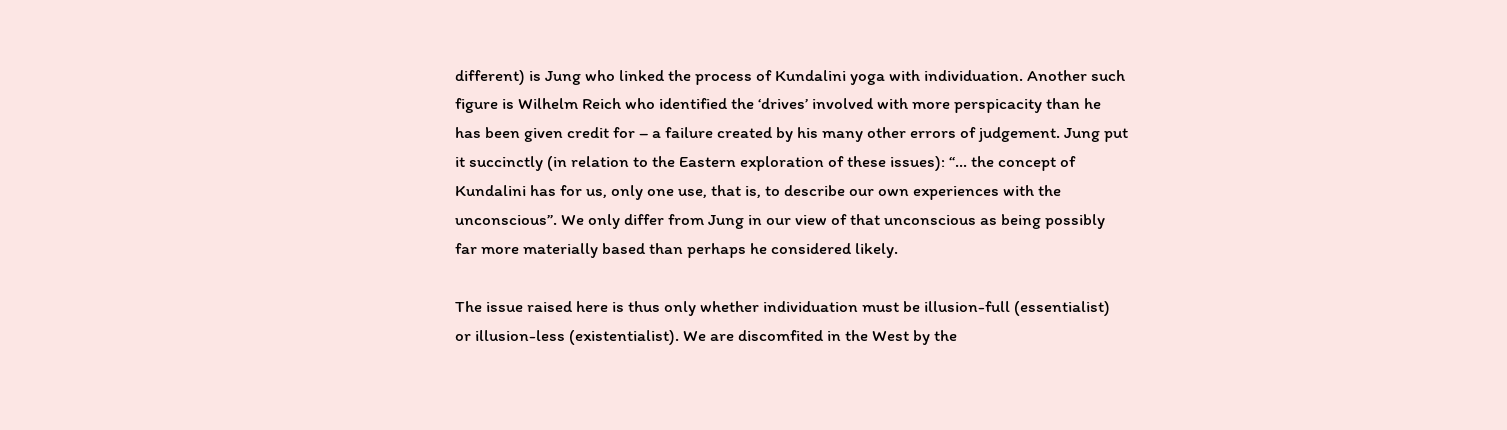different) is Jung who linked the process of Kundalini yoga with individuation. Another such figure is Wilhelm Reich who identified the ‘drives’ involved with more perspicacity than he has been given credit for – a failure created by his many other errors of judgement. Jung put it succinctly (in relation to the Eastern exploration of these issues): “… the concept of Kundalini has for us, only one use, that is, to describe our own experiences with the unconscious”. We only differ from Jung in our view of that unconscious as being possibly far more materially based than perhaps he considered likely.

The issue raised here is thus only whether individuation must be illusion-full (essentialist) or illusion-less (existentialist). We are discomfited in the West by the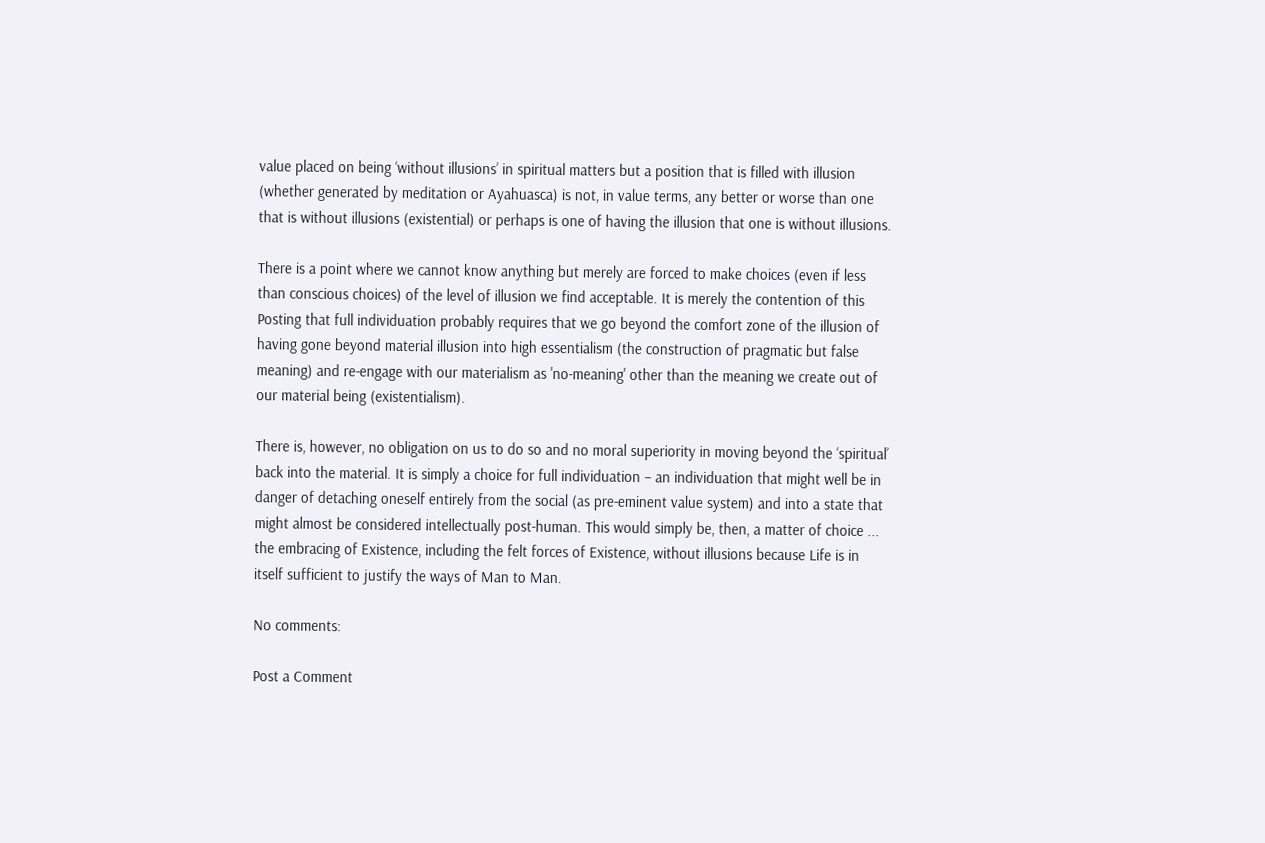value placed on being ‘without illusions’ in spiritual matters but a position that is filled with illusion (whether generated by meditation or Ayahuasca) is not, in value terms, any better or worse than one that is without illusions (existential) or perhaps is one of having the illusion that one is without illusions.

There is a point where we cannot know anything but merely are forced to make choices (even if less than conscious choices) of the level of illusion we find acceptable. It is merely the contention of this Posting that full individuation probably requires that we go beyond the comfort zone of the illusion of having gone beyond material illusion into high essentialism (the construction of pragmatic but false meaning) and re-engage with our materialism as 'no-meaning' other than the meaning we create out of our material being (existentialism).

There is, however, no obligation on us to do so and no moral superiority in moving beyond the ‘spiritual’ back into the material. It is simply a choice for full individuation – an individuation that might well be in danger of detaching oneself entirely from the social (as pre-eminent value system) and into a state that might almost be considered intellectually post-human. This would simply be, then, a matter of choice ... the embracing of Existence, including the felt forces of Existence, without illusions because Life is in itself sufficient to justify the ways of Man to Man.

No comments:

Post a Comment